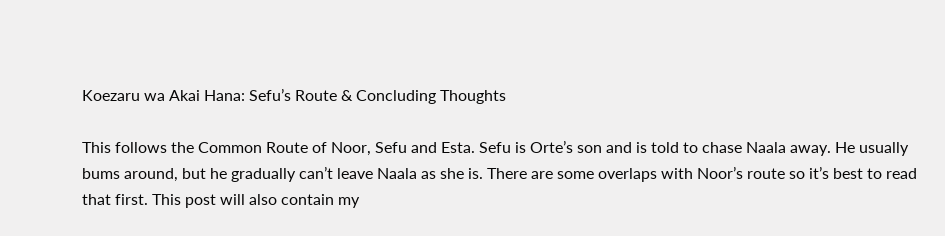Koezaru wa Akai Hana: Sefu’s Route & Concluding Thoughts

This follows the Common Route of Noor, Sefu and Esta. Sefu is Orte’s son and is told to chase Naala away. He usually bums around, but he gradually can’t leave Naala as she is. There are some overlaps with Noor’s route so it’s best to read that first. This post will also contain my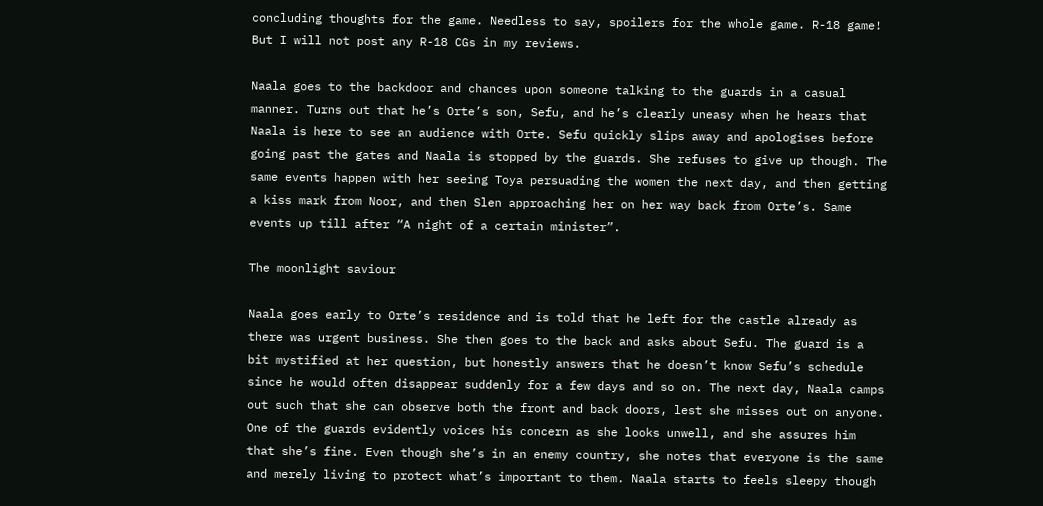concluding thoughts for the game. Needless to say, spoilers for the whole game. R-18 game! But I will not post any R-18 CGs in my reviews.

Naala goes to the backdoor and chances upon someone talking to the guards in a casual manner. Turns out that he’s Orte’s son, Sefu, and he’s clearly uneasy when he hears that Naala is here to see an audience with Orte. Sefu quickly slips away and apologises before going past the gates and Naala is stopped by the guards. She refuses to give up though. The same events happen with her seeing Toya persuading the women the next day, and then getting a kiss mark from Noor, and then Slen approaching her on her way back from Orte’s. Same events up till after “A night of a certain minister”.

The moonlight saviour

Naala goes early to Orte’s residence and is told that he left for the castle already as there was urgent business. She then goes to the back and asks about Sefu. The guard is a bit mystified at her question, but honestly answers that he doesn’t know Sefu’s schedule since he would often disappear suddenly for a few days and so on. The next day, Naala camps out such that she can observe both the front and back doors, lest she misses out on anyone. One of the guards evidently voices his concern as she looks unwell, and she assures him that she’s fine. Even though she’s in an enemy country, she notes that everyone is the same and merely living to protect what’s important to them. Naala starts to feels sleepy though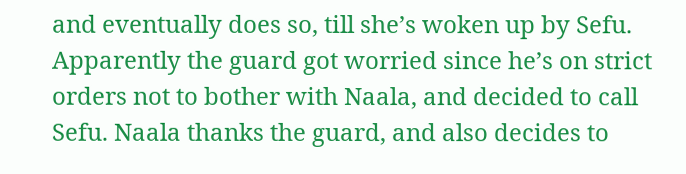and eventually does so, till she’s woken up by Sefu. Apparently the guard got worried since he’s on strict orders not to bother with Naala, and decided to call Sefu. Naala thanks the guard, and also decides to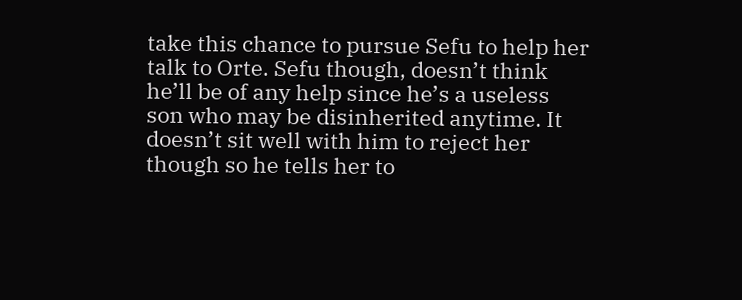take this chance to pursue Sefu to help her talk to Orte. Sefu though, doesn’t think he’ll be of any help since he’s a useless son who may be disinherited anytime. It doesn’t sit well with him to reject her though so he tells her to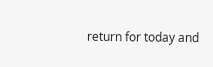return for today and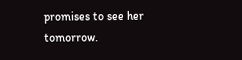promises to see her tomorrow.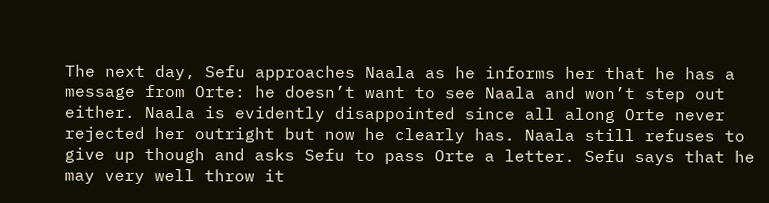The next day, Sefu approaches Naala as he informs her that he has a message from Orte: he doesn’t want to see Naala and won’t step out either. Naala is evidently disappointed since all along Orte never rejected her outright but now he clearly has. Naala still refuses to give up though and asks Sefu to pass Orte a letter. Sefu says that he may very well throw it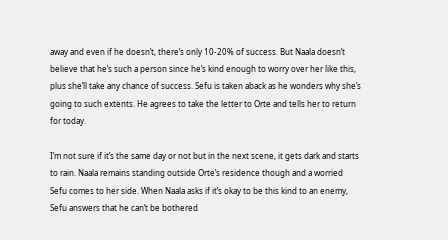away and even if he doesn’t, there’s only 10-20% of success. But Naala doesn’t believe that he’s such a person since he’s kind enough to worry over her like this, plus she’ll take any chance of success. Sefu is taken aback as he wonders why she’s going to such extents. He agrees to take the letter to Orte and tells her to return for today.

I’m not sure if it’s the same day or not but in the next scene, it gets dark and starts to rain. Naala remains standing outside Orte’s residence though and a worried Sefu comes to her side. When Naala asks if it’s okay to be this kind to an enemy, Sefu answers that he can’t be bothered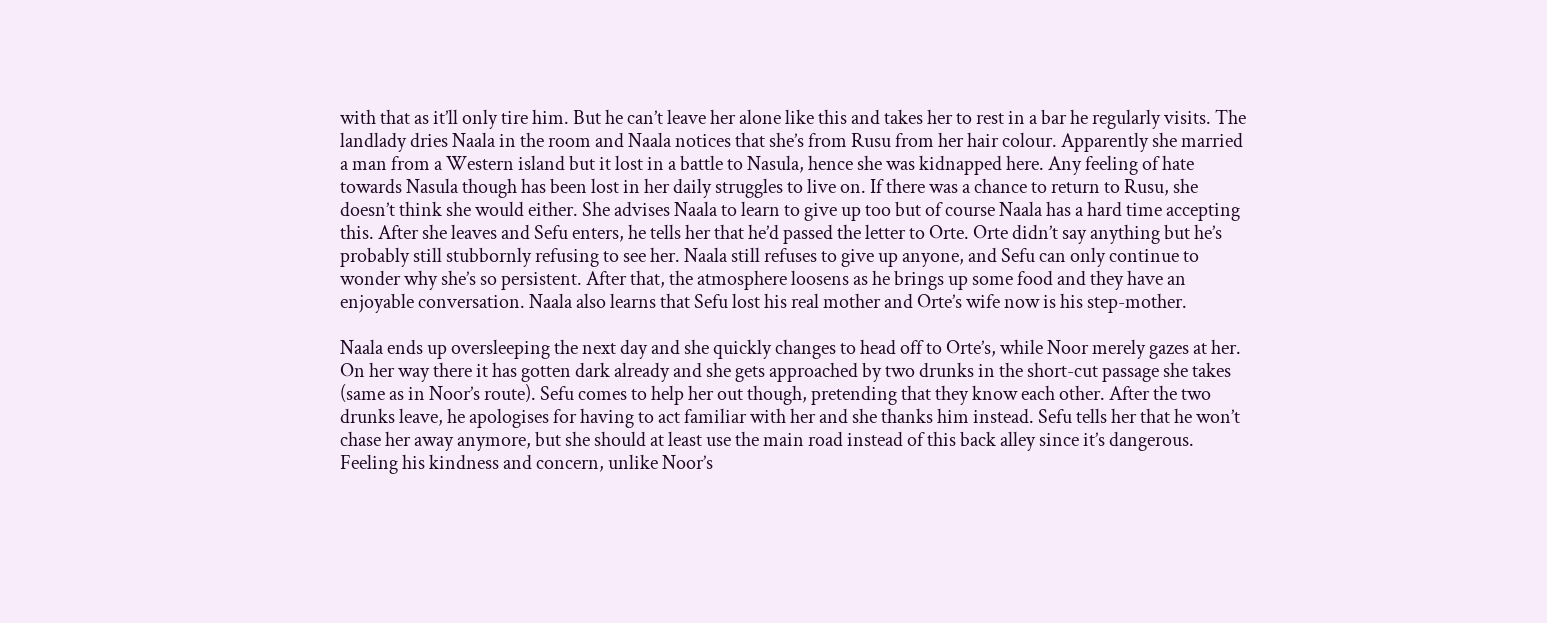with that as it’ll only tire him. But he can’t leave her alone like this and takes her to rest in a bar he regularly visits. The landlady dries Naala in the room and Naala notices that she’s from Rusu from her hair colour. Apparently she married a man from a Western island but it lost in a battle to Nasula, hence she was kidnapped here. Any feeling of hate towards Nasula though has been lost in her daily struggles to live on. If there was a chance to return to Rusu, she doesn’t think she would either. She advises Naala to learn to give up too but of course Naala has a hard time accepting this. After she leaves and Sefu enters, he tells her that he’d passed the letter to Orte. Orte didn’t say anything but he’s probably still stubbornly refusing to see her. Naala still refuses to give up anyone, and Sefu can only continue to wonder why she’s so persistent. After that, the atmosphere loosens as he brings up some food and they have an enjoyable conversation. Naala also learns that Sefu lost his real mother and Orte’s wife now is his step-mother.

Naala ends up oversleeping the next day and she quickly changes to head off to Orte’s, while Noor merely gazes at her. On her way there it has gotten dark already and she gets approached by two drunks in the short-cut passage she takes (same as in Noor’s route). Sefu comes to help her out though, pretending that they know each other. After the two drunks leave, he apologises for having to act familiar with her and she thanks him instead. Sefu tells her that he won’t chase her away anymore, but she should at least use the main road instead of this back alley since it’s dangerous. Feeling his kindness and concern, unlike Noor’s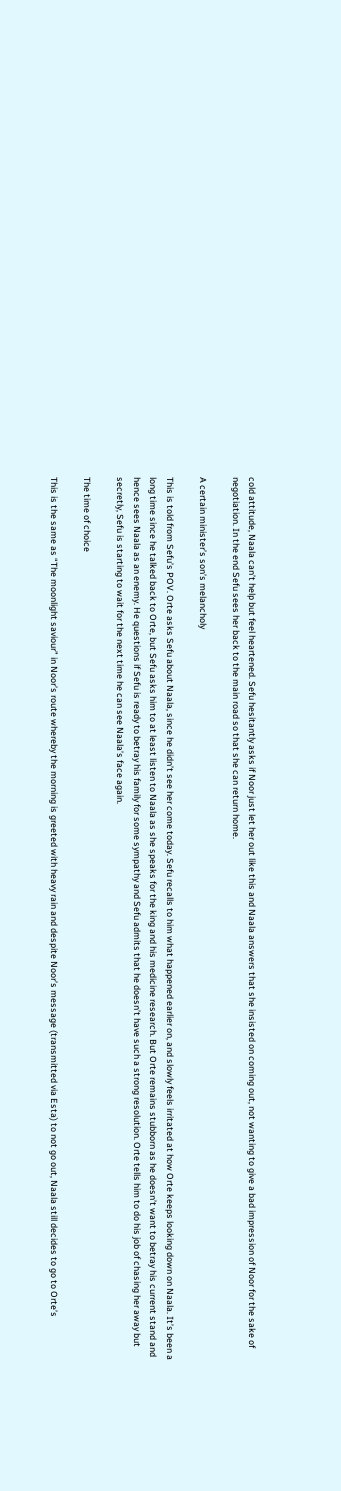cold attitude, Naala can’t help but feel heartened. Sefu hesitantly asks if Noor just let her out like this and Naala answers that she insisted on coming out, not wanting to give a bad impression of Noor for the sake of negotiation. In the end Sefu sees her back to the main road so that she can return home.

A certain minister’s son’s melancholy

This is told from Sefu’s POV. Orte asks Sefu about Naala, since he didn’t see her come today. Sefu recalls to him what happened earlier on, and slowly feels irritated at how Orte keeps looking down on Naala. It’s been a long time since he talked back to Orte, but Sefu asks him to at least listen to Naala as she speaks for the king and his medicine research. But Orte remains stubborn as he doesn’t want to betray his current stand and hence sees Naala as an enemy. He questions if Sefu is ready to betray his family for some sympathy and Sefu admits that he doesn’t have such a strong resolution. Orte tells him to do his job of chasing her away but secretly, Sefu is starting to wait for the next time he can see Naala’s face again.

The time of choice

This is the same as “The moonlight saviour” in Noor’s route whereby the morning is greeted with heavy rain and despite Noor’s message (transmitted via Esta) to not go out, Naala still decides to go to Orte’s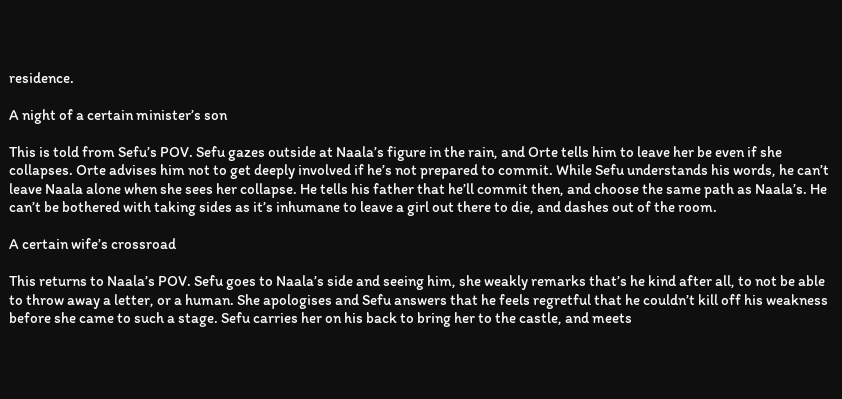residence.

A night of a certain minister’s son

This is told from Sefu’s POV. Sefu gazes outside at Naala’s figure in the rain, and Orte tells him to leave her be even if she collapses. Orte advises him not to get deeply involved if he’s not prepared to commit. While Sefu understands his words, he can’t leave Naala alone when she sees her collapse. He tells his father that he’ll commit then, and choose the same path as Naala’s. He can’t be bothered with taking sides as it’s inhumane to leave a girl out there to die, and dashes out of the room.

A certain wife’s crossroad

This returns to Naala’s POV. Sefu goes to Naala’s side and seeing him, she weakly remarks that’s he kind after all, to not be able to throw away a letter, or a human. She apologises and Sefu answers that he feels regretful that he couldn’t kill off his weakness before she came to such a stage. Sefu carries her on his back to bring her to the castle, and meets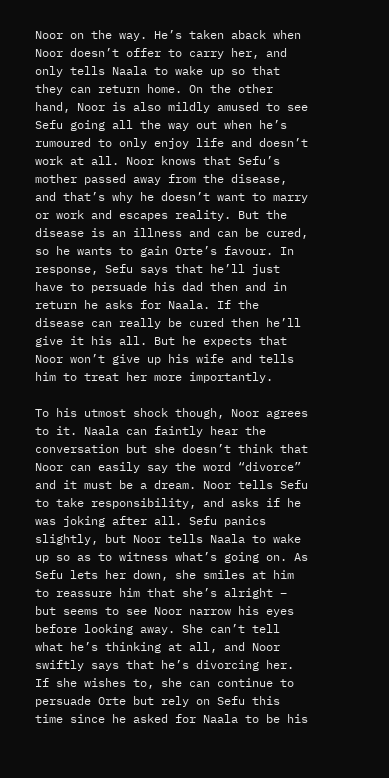Noor on the way. He’s taken aback when Noor doesn’t offer to carry her, and only tells Naala to wake up so that they can return home. On the other hand, Noor is also mildly amused to see Sefu going all the way out when he’s rumoured to only enjoy life and doesn’t work at all. Noor knows that Sefu’s mother passed away from the disease, and that’s why he doesn’t want to marry or work and escapes reality. But the disease is an illness and can be cured, so he wants to gain Orte’s favour. In response, Sefu says that he’ll just have to persuade his dad then and in return he asks for Naala. If the disease can really be cured then he’ll give it his all. But he expects that Noor won’t give up his wife and tells him to treat her more importantly.

To his utmost shock though, Noor agrees to it. Naala can faintly hear the conversation but she doesn’t think that Noor can easily say the word “divorce” and it must be a dream. Noor tells Sefu to take responsibility, and asks if he was joking after all. Sefu panics slightly, but Noor tells Naala to wake up so as to witness what’s going on. As Sefu lets her down, she smiles at him to reassure him that she’s alright – but seems to see Noor narrow his eyes before looking away. She can’t tell what he’s thinking at all, and Noor swiftly says that he’s divorcing her. If she wishes to, she can continue to persuade Orte but rely on Sefu this time since he asked for Naala to be his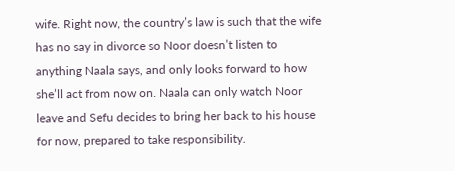wife. Right now, the country’s law is such that the wife has no say in divorce so Noor doesn’t listen to anything Naala says, and only looks forward to how she’ll act from now on. Naala can only watch Noor leave and Sefu decides to bring her back to his house for now, prepared to take responsibility.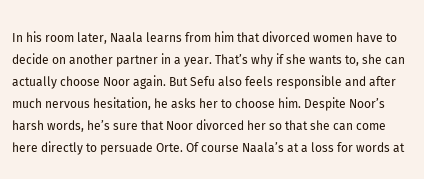In his room later, Naala learns from him that divorced women have to decide on another partner in a year. That’s why if she wants to, she can actually choose Noor again. But Sefu also feels responsible and after much nervous hesitation, he asks her to choose him. Despite Noor’s harsh words, he’s sure that Noor divorced her so that she can come here directly to persuade Orte. Of course Naala’s at a loss for words at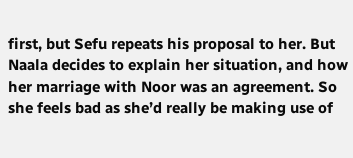first, but Sefu repeats his proposal to her. But Naala decides to explain her situation, and how her marriage with Noor was an agreement. So she feels bad as she’d really be making use of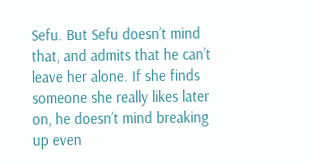Sefu. But Sefu doesn’t mind that, and admits that he can’t leave her alone. If she finds someone she really likes later on, he doesn’t mind breaking up even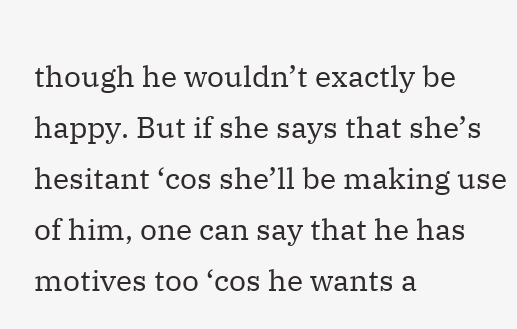though he wouldn’t exactly be happy. But if she says that she’s hesitant ‘cos she’ll be making use of him, one can say that he has motives too ‘cos he wants a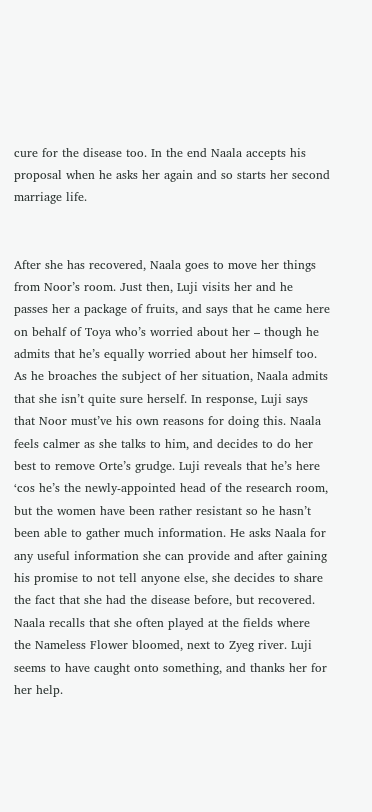cure for the disease too. In the end Naala accepts his proposal when he asks her again and so starts her second marriage life.


After she has recovered, Naala goes to move her things from Noor’s room. Just then, Luji visits her and he passes her a package of fruits, and says that he came here on behalf of Toya who’s worried about her – though he admits that he’s equally worried about her himself too. As he broaches the subject of her situation, Naala admits that she isn’t quite sure herself. In response, Luji says that Noor must’ve his own reasons for doing this. Naala feels calmer as she talks to him, and decides to do her best to remove Orte’s grudge. Luji reveals that he’s here ‘cos he’s the newly-appointed head of the research room, but the women have been rather resistant so he hasn’t been able to gather much information. He asks Naala for any useful information she can provide and after gaining his promise to not tell anyone else, she decides to share the fact that she had the disease before, but recovered. Naala recalls that she often played at the fields where the Nameless Flower bloomed, next to Zyeg river. Luji seems to have caught onto something, and thanks her for her help.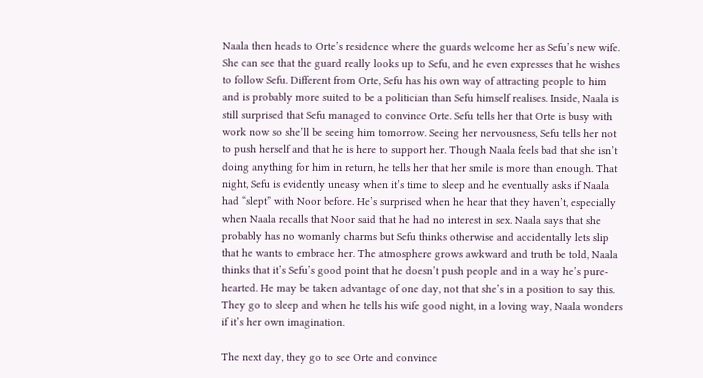Naala then heads to Orte’s residence where the guards welcome her as Sefu’s new wife. She can see that the guard really looks up to Sefu, and he even expresses that he wishes to follow Sefu. Different from Orte, Sefu has his own way of attracting people to him and is probably more suited to be a politician than Sefu himself realises. Inside, Naala is still surprised that Sefu managed to convince Orte. Sefu tells her that Orte is busy with work now so she’ll be seeing him tomorrow. Seeing her nervousness, Sefu tells her not to push herself and that he is here to support her. Though Naala feels bad that she isn’t doing anything for him in return, he tells her that her smile is more than enough. That night, Sefu is evidently uneasy when it’s time to sleep and he eventually asks if Naala had “slept” with Noor before. He’s surprised when he hear that they haven’t, especially when Naala recalls that Noor said that he had no interest in sex. Naala says that she probably has no womanly charms but Sefu thinks otherwise and accidentally lets slip that he wants to embrace her. The atmosphere grows awkward and truth be told, Naala thinks that it’s Sefu’s good point that he doesn’t push people and in a way he’s pure-hearted. He may be taken advantage of one day, not that she’s in a position to say this. They go to sleep and when he tells his wife good night, in a loving way, Naala wonders if it’s her own imagination.

The next day, they go to see Orte and convince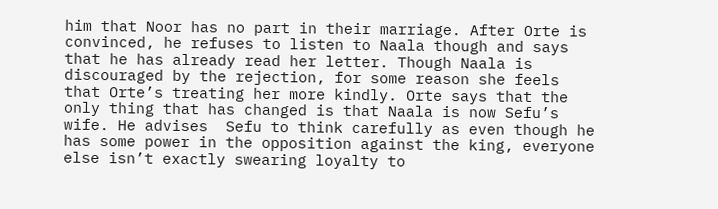him that Noor has no part in their marriage. After Orte is convinced, he refuses to listen to Naala though and says that he has already read her letter. Though Naala is discouraged by the rejection, for some reason she feels that Orte’s treating her more kindly. Orte says that the only thing that has changed is that Naala is now Sefu’s wife. He advises  Sefu to think carefully as even though he has some power in the opposition against the king, everyone else isn’t exactly swearing loyalty to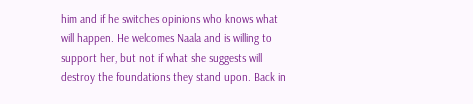him and if he switches opinions who knows what will happen. He welcomes Naala and is willing to support her, but not if what she suggests will destroy the foundations they stand upon. Back in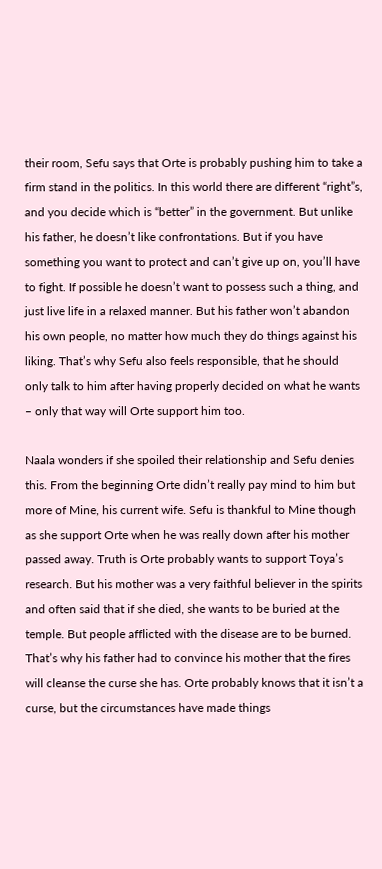their room, Sefu says that Orte is probably pushing him to take a firm stand in the politics. In this world there are different “right”s, and you decide which is “better” in the government. But unlike his father, he doesn’t like confrontations. But if you have something you want to protect and can’t give up on, you’ll have to fight. If possible he doesn’t want to possess such a thing, and just live life in a relaxed manner. But his father won’t abandon his own people, no matter how much they do things against his liking. That’s why Sefu also feels responsible, that he should only talk to him after having properly decided on what he wants – only that way will Orte support him too.

Naala wonders if she spoiled their relationship and Sefu denies this. From the beginning Orte didn’t really pay mind to him but more of Mine, his current wife. Sefu is thankful to Mine though as she support Orte when he was really down after his mother passed away. Truth is Orte probably wants to support Toya’s research. But his mother was a very faithful believer in the spirits and often said that if she died, she wants to be buried at the temple. But people afflicted with the disease are to be burned. That’s why his father had to convince his mother that the fires will cleanse the curse she has. Orte probably knows that it isn’t a curse, but the circumstances have made things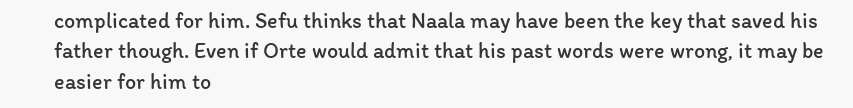complicated for him. Sefu thinks that Naala may have been the key that saved his father though. Even if Orte would admit that his past words were wrong, it may be easier for him to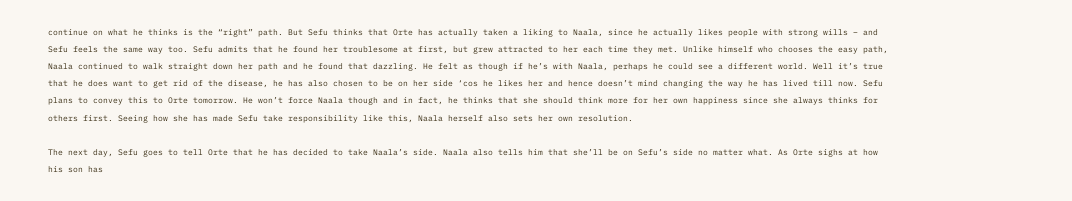continue on what he thinks is the “right” path. But Sefu thinks that Orte has actually taken a liking to Naala, since he actually likes people with strong wills – and Sefu feels the same way too. Sefu admits that he found her troublesome at first, but grew attracted to her each time they met. Unlike himself who chooses the easy path, Naala continued to walk straight down her path and he found that dazzling. He felt as though if he’s with Naala, perhaps he could see a different world. Well it’s true that he does want to get rid of the disease, he has also chosen to be on her side ‘cos he likes her and hence doesn’t mind changing the way he has lived till now. Sefu plans to convey this to Orte tomorrow. He won’t force Naala though and in fact, he thinks that she should think more for her own happiness since she always thinks for others first. Seeing how she has made Sefu take responsibility like this, Naala herself also sets her own resolution.

The next day, Sefu goes to tell Orte that he has decided to take Naala’s side. Naala also tells him that she’ll be on Sefu’s side no matter what. As Orte sighs at how his son has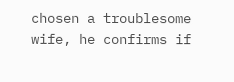chosen a troublesome wife, he confirms if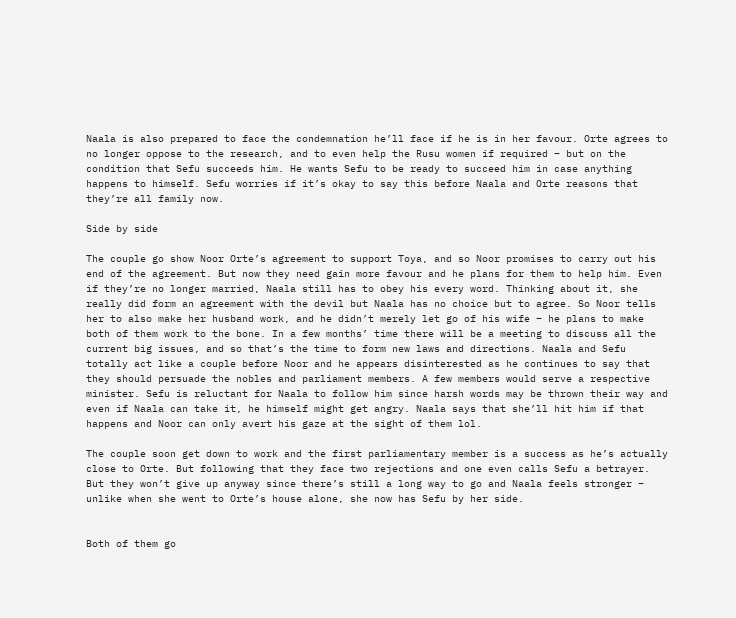Naala is also prepared to face the condemnation he’ll face if he is in her favour. Orte agrees to no longer oppose to the research, and to even help the Rusu women if required – but on the condition that Sefu succeeds him. He wants Sefu to be ready to succeed him in case anything happens to himself. Sefu worries if it’s okay to say this before Naala and Orte reasons that they’re all family now.

Side by side

The couple go show Noor Orte’s agreement to support Toya, and so Noor promises to carry out his end of the agreement. But now they need gain more favour and he plans for them to help him. Even if they’re no longer married, Naala still has to obey his every word. Thinking about it, she really did form an agreement with the devil but Naala has no choice but to agree. So Noor tells her to also make her husband work, and he didn’t merely let go of his wife – he plans to make both of them work to the bone. In a few months’ time there will be a meeting to discuss all the current big issues, and so that’s the time to form new laws and directions. Naala and Sefu totally act like a couple before Noor and he appears disinterested as he continues to say that they should persuade the nobles and parliament members. A few members would serve a respective minister. Sefu is reluctant for Naala to follow him since harsh words may be thrown their way and even if Naala can take it, he himself might get angry. Naala says that she’ll hit him if that happens and Noor can only avert his gaze at the sight of them lol.

The couple soon get down to work and the first parliamentary member is a success as he’s actually close to Orte. But following that they face two rejections and one even calls Sefu a betrayer. But they won’t give up anyway since there’s still a long way to go and Naala feels stronger – unlike when she went to Orte’s house alone, she now has Sefu by her side.


Both of them go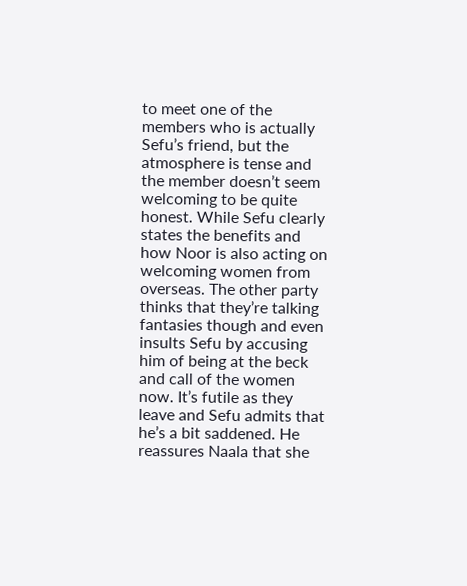to meet one of the members who is actually Sefu’s friend, but the atmosphere is tense and the member doesn’t seem welcoming to be quite honest. While Sefu clearly states the benefits and how Noor is also acting on welcoming women from overseas. The other party thinks that they’re talking fantasies though and even insults Sefu by accusing him of being at the beck and call of the women now. It’s futile as they leave and Sefu admits that he’s a bit saddened. He reassures Naala that she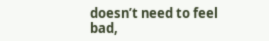doesn’t need to feel bad,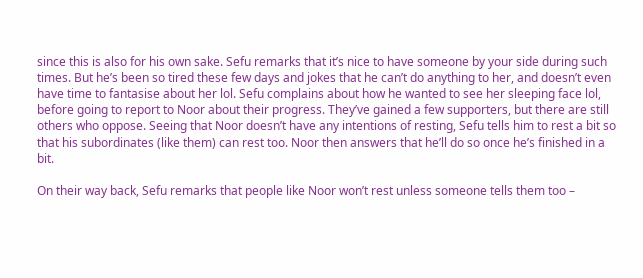since this is also for his own sake. Sefu remarks that it’s nice to have someone by your side during such times. But he’s been so tired these few days and jokes that he can’t do anything to her, and doesn’t even have time to fantasise about her lol. Sefu complains about how he wanted to see her sleeping face lol, before going to report to Noor about their progress. They’ve gained a few supporters, but there are still others who oppose. Seeing that Noor doesn’t have any intentions of resting, Sefu tells him to rest a bit so that his subordinates (like them) can rest too. Noor then answers that he’ll do so once he’s finished in a bit.

On their way back, Sefu remarks that people like Noor won’t rest unless someone tells them too –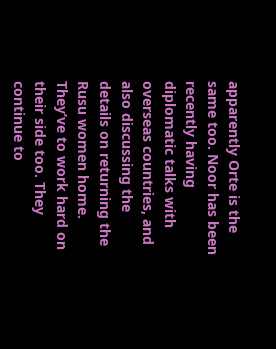apparently Orte is the same too. Noor has been recently having diplomatic talks with overseas countries, and also discussing the details on returning the Rusu women home. They’ve to work hard on their side too. They continue to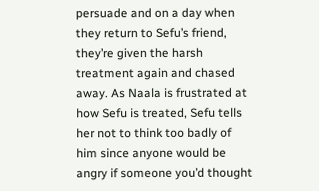persuade and on a day when they return to Sefu’s friend, they’re given the harsh treatment again and chased away. As Naala is frustrated at how Sefu is treated, Sefu tells her not to think too badly of him since anyone would be angry if someone you’d thought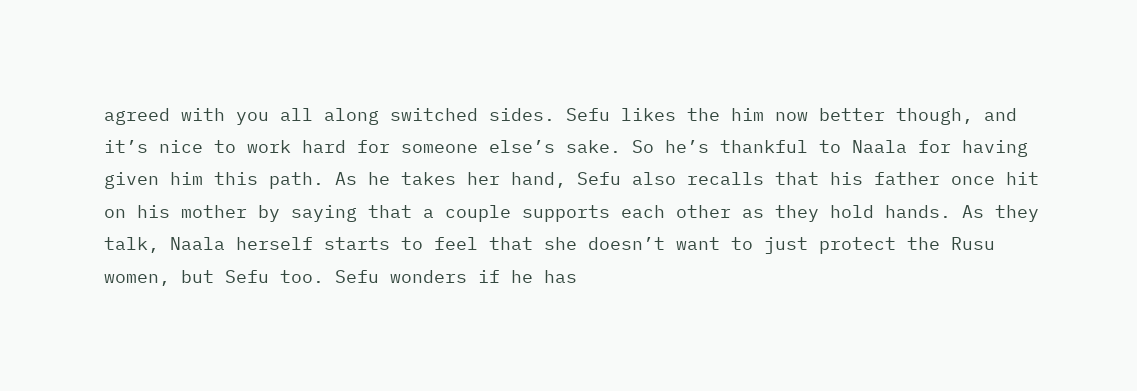agreed with you all along switched sides. Sefu likes the him now better though, and it’s nice to work hard for someone else’s sake. So he’s thankful to Naala for having given him this path. As he takes her hand, Sefu also recalls that his father once hit on his mother by saying that a couple supports each other as they hold hands. As they talk, Naala herself starts to feel that she doesn’t want to just protect the Rusu women, but Sefu too. Sefu wonders if he has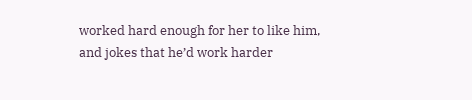worked hard enough for her to like him, and jokes that he’d work harder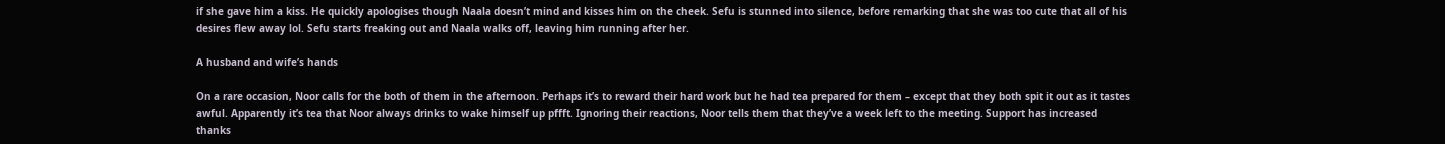if she gave him a kiss. He quickly apologises though Naala doesn’t mind and kisses him on the cheek. Sefu is stunned into silence, before remarking that she was too cute that all of his desires flew away lol. Sefu starts freaking out and Naala walks off, leaving him running after her.

A husband and wife’s hands

On a rare occasion, Noor calls for the both of them in the afternoon. Perhaps it’s to reward their hard work but he had tea prepared for them – except that they both spit it out as it tastes awful. Apparently it’s tea that Noor always drinks to wake himself up pffft. Ignoring their reactions, Noor tells them that they’ve a week left to the meeting. Support has increased thanks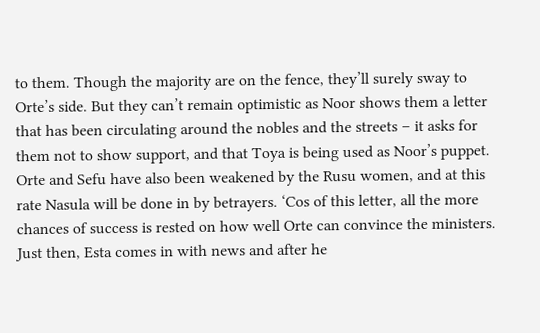to them. Though the majority are on the fence, they’ll surely sway to Orte’s side. But they can’t remain optimistic as Noor shows them a letter that has been circulating around the nobles and the streets – it asks for them not to show support, and that Toya is being used as Noor’s puppet. Orte and Sefu have also been weakened by the Rusu women, and at this rate Nasula will be done in by betrayers. ‘Cos of this letter, all the more chances of success is rested on how well Orte can convince the ministers. Just then, Esta comes in with news and after he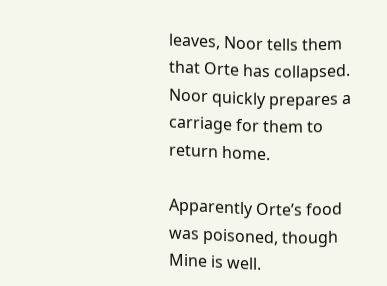leaves, Noor tells them that Orte has collapsed. Noor quickly prepares a carriage for them to return home.

Apparently Orte’s food was poisoned, though Mine is well.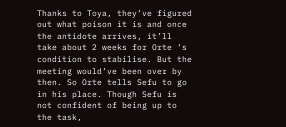Thanks to Toya, they’ve figured out what poison it is and once the antidote arrives, it’ll take about 2 weeks for Orte ‘s condition to stabilise. But the meeting would’ve been over by then. So Orte tells Sefu to go in his place. Though Sefu is not confident of being up to the task,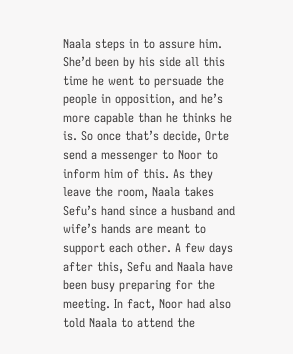Naala steps in to assure him. She’d been by his side all this time he went to persuade the people in opposition, and he’s more capable than he thinks he is. So once that’s decide, Orte send a messenger to Noor to inform him of this. As they leave the room, Naala takes Sefu’s hand since a husband and wife’s hands are meant to support each other. A few days after this, Sefu and Naala have been busy preparing for the meeting. In fact, Noor had also told Naala to attend the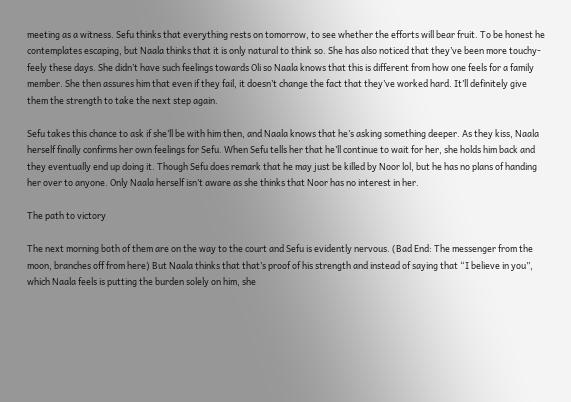meeting as a witness. Sefu thinks that everything rests on tomorrow, to see whether the efforts will bear fruit. To be honest he contemplates escaping, but Naala thinks that it is only natural to think so. She has also noticed that they’ve been more touchy-feely these days. She didn’t have such feelings towards Oli so Naala knows that this is different from how one feels for a family member. She then assures him that even if they fail, it doesn’t change the fact that they’ve worked hard. It’ll definitely give them the strength to take the next step again.

Sefu takes this chance to ask if she’ll be with him then, and Naala knows that he’s asking something deeper. As they kiss, Naala herself finally confirms her own feelings for Sefu. When Sefu tells her that he’ll continue to wait for her, she holds him back and they eventually end up doing it. Though Sefu does remark that he may just be killed by Noor lol, but he has no plans of handing her over to anyone. Only Naala herself isn’t aware as she thinks that Noor has no interest in her.

The path to victory

The next morning both of them are on the way to the court and Sefu is evidently nervous. (Bad End: The messenger from the moon, branches off from here) But Naala thinks that that’s proof of his strength and instead of saying that “I believe in you”, which Naala feels is putting the burden solely on him, she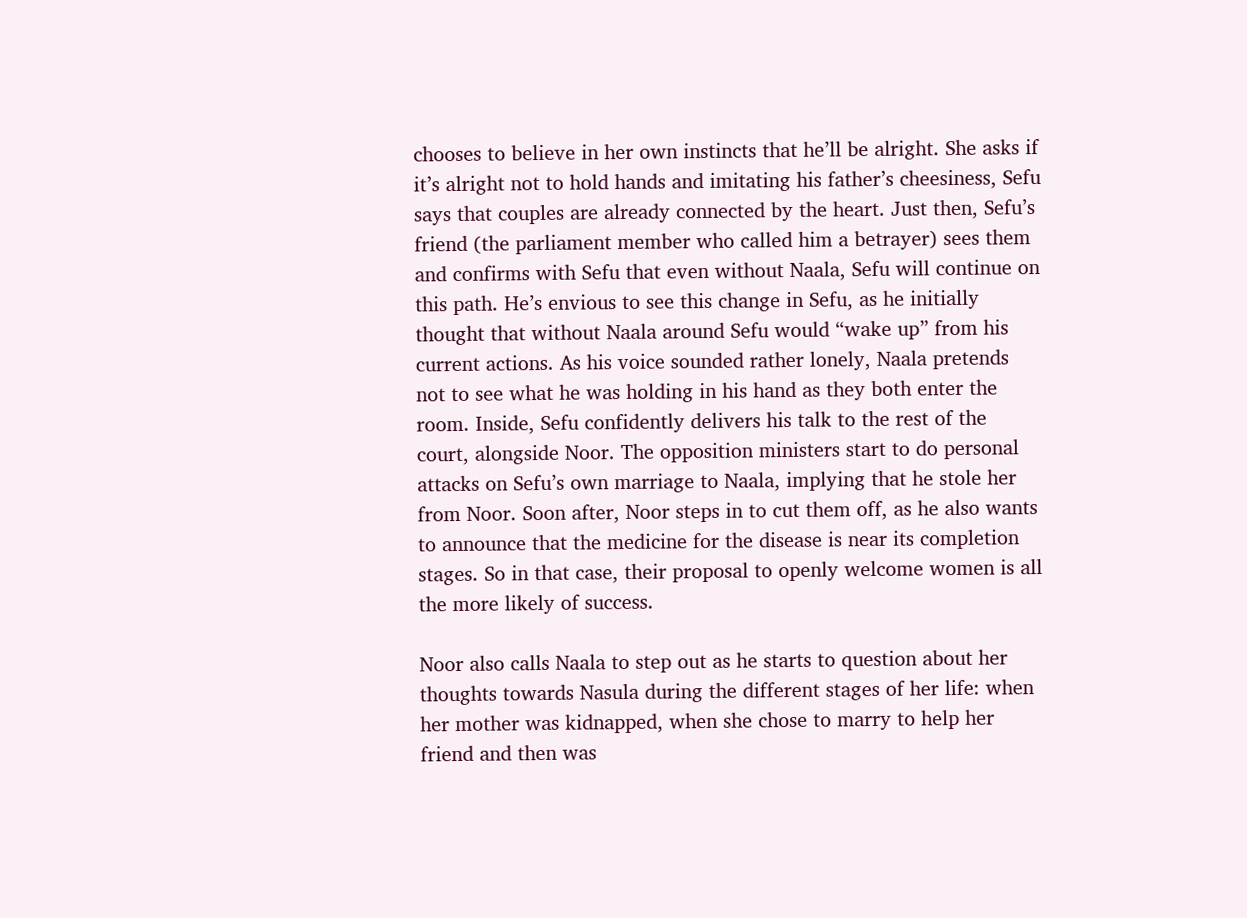chooses to believe in her own instincts that he’ll be alright. She asks if it’s alright not to hold hands and imitating his father’s cheesiness, Sefu says that couples are already connected by the heart. Just then, Sefu’s friend (the parliament member who called him a betrayer) sees them and confirms with Sefu that even without Naala, Sefu will continue on this path. He’s envious to see this change in Sefu, as he initially thought that without Naala around Sefu would “wake up” from his current actions. As his voice sounded rather lonely, Naala pretends not to see what he was holding in his hand as they both enter the room. Inside, Sefu confidently delivers his talk to the rest of the court, alongside Noor. The opposition ministers start to do personal attacks on Sefu’s own marriage to Naala, implying that he stole her from Noor. Soon after, Noor steps in to cut them off, as he also wants to announce that the medicine for the disease is near its completion stages. So in that case, their proposal to openly welcome women is all the more likely of success.

Noor also calls Naala to step out as he starts to question about her thoughts towards Nasula during the different stages of her life: when her mother was kidnapped, when she chose to marry to help her friend and then was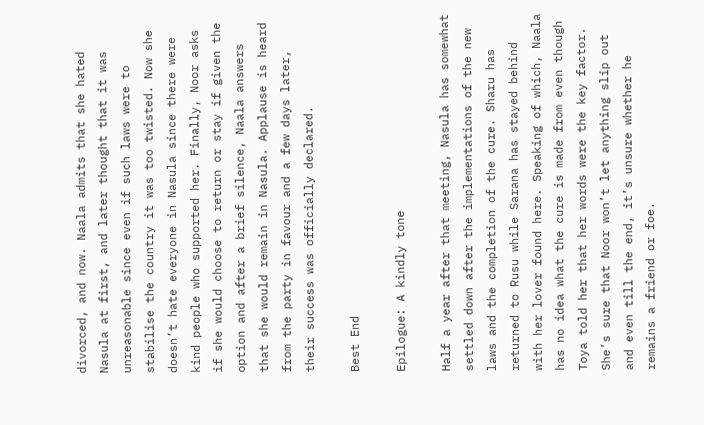divorced, and now. Naala admits that she hated Nasula at first, and later thought that it was unreasonable since even if such laws were to stabilise the country it was too twisted. Now she doesn’t hate everyone in Nasula since there were kind people who supported her. Finally, Noor asks if she would choose to return or stay if given the option and after a brief silence, Naala answers that she would remain in Nasula. Applause is heard from the party in favour and a few days later, their success was officially declared.

Best End

Epilogue: A kindly tone

Half a year after that meeting, Nasula has somewhat settled down after the implementations of the new laws and the completion of the cure. Sharu has returned to Rusu while Sarana has stayed behind with her lover found here. Speaking of which, Naala has no idea what the cure is made from even though Toya told her that her words were the key factor. She’s sure that Noor won’t let anything slip out and even till the end, it’s unsure whether he remains a friend or foe.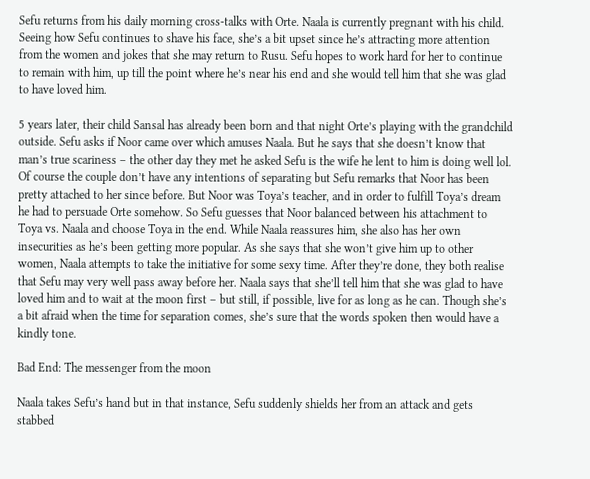Sefu returns from his daily morning cross-talks with Orte. Naala is currently pregnant with his child. Seeing how Sefu continues to shave his face, she’s a bit upset since he’s attracting more attention from the women and jokes that she may return to Rusu. Sefu hopes to work hard for her to continue to remain with him, up till the point where he’s near his end and she would tell him that she was glad to have loved him.

5 years later, their child Sansal has already been born and that night Orte’s playing with the grandchild outside. Sefu asks if Noor came over which amuses Naala. But he says that she doesn’t know that man’s true scariness – the other day they met he asked Sefu is the wife he lent to him is doing well lol. Of course the couple don’t have any intentions of separating but Sefu remarks that Noor has been pretty attached to her since before. But Noor was Toya’s teacher, and in order to fulfill Toya’s dream he had to persuade Orte somehow. So Sefu guesses that Noor balanced between his attachment to Toya vs. Naala and choose Toya in the end. While Naala reassures him, she also has her own insecurities as he’s been getting more popular. As she says that she won’t give him up to other women, Naala attempts to take the initiative for some sexy time. After they’re done, they both realise that Sefu may very well pass away before her. Naala says that she’ll tell him that she was glad to have loved him and to wait at the moon first – but still, if possible, live for as long as he can. Though she’s a bit afraid when the time for separation comes, she’s sure that the words spoken then would have a kindly tone.

Bad End: The messenger from the moon

Naala takes Sefu’s hand but in that instance, Sefu suddenly shields her from an attack and gets stabbed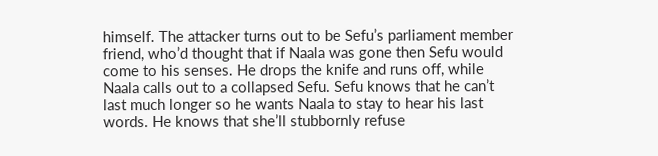himself. The attacker turns out to be Sefu’s parliament member friend, who’d thought that if Naala was gone then Sefu would come to his senses. He drops the knife and runs off, while Naala calls out to a collapsed Sefu. Sefu knows that he can’t last much longer so he wants Naala to stay to hear his last words. He knows that she’ll stubbornly refuse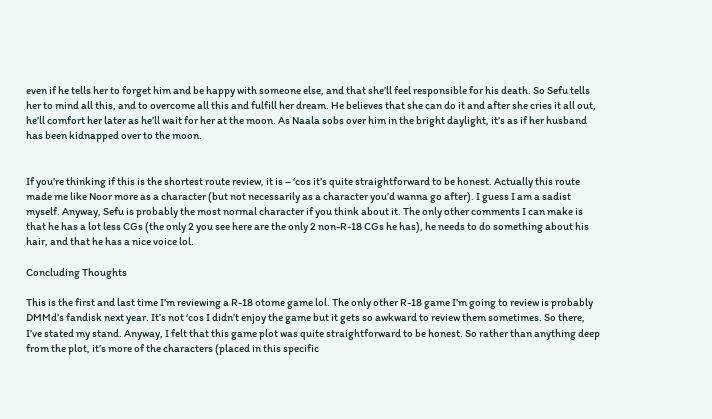even if he tells her to forget him and be happy with someone else, and that she’ll feel responsible for his death. So Sefu tells her to mind all this, and to overcome all this and fulfill her dream. He believes that she can do it and after she cries it all out, he’ll comfort her later as he’ll wait for her at the moon. As Naala sobs over him in the bright daylight, it’s as if her husband has been kidnapped over to the moon.


If you’re thinking if this is the shortest route review, it is – ‘cos it’s quite straightforward to be honest. Actually this route made me like Noor more as a character (but not necessarily as a character you’d wanna go after). I guess I am a sadist myself. Anyway, Sefu is probably the most normal character if you think about it. The only other comments I can make is that he has a lot less CGs (the only 2 you see here are the only 2 non-R-18 CGs he has), he needs to do something about his hair, and that he has a nice voice lol.

Concluding Thoughts

This is the first and last time I’m reviewing a R-18 otome game lol. The only other R-18 game I’m going to review is probably DMMd’s fandisk next year. It’s not ‘cos I didn’t enjoy the game but it gets so awkward to review them sometimes. So there, I’ve stated my stand. Anyway, I felt that this game plot was quite straightforward to be honest. So rather than anything deep from the plot, it’s more of the characters (placed in this specific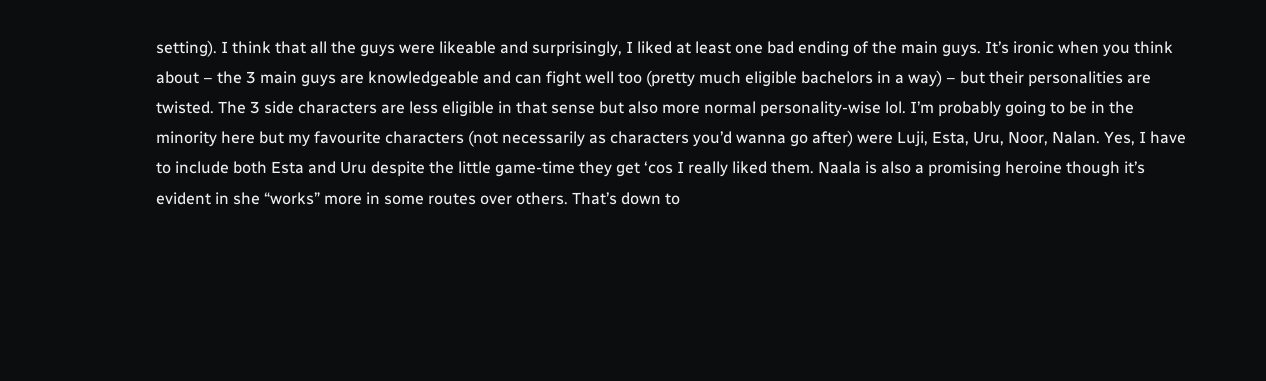setting). I think that all the guys were likeable and surprisingly, I liked at least one bad ending of the main guys. It’s ironic when you think about – the 3 main guys are knowledgeable and can fight well too (pretty much eligible bachelors in a way) – but their personalities are twisted. The 3 side characters are less eligible in that sense but also more normal personality-wise lol. I’m probably going to be in the minority here but my favourite characters (not necessarily as characters you’d wanna go after) were Luji, Esta, Uru, Noor, Nalan. Yes, I have to include both Esta and Uru despite the little game-time they get ‘cos I really liked them. Naala is also a promising heroine though it’s evident in she “works” more in some routes over others. That’s down to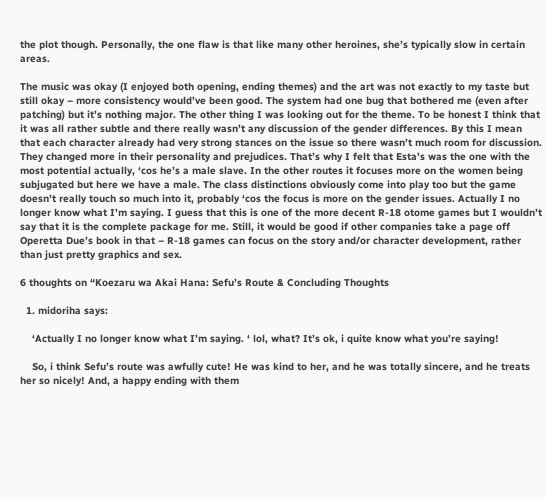the plot though. Personally, the one flaw is that like many other heroines, she’s typically slow in certain areas.

The music was okay (I enjoyed both opening, ending themes) and the art was not exactly to my taste but still okay – more consistency would’ve been good. The system had one bug that bothered me (even after patching) but it’s nothing major. The other thing I was looking out for the theme. To be honest I think that it was all rather subtle and there really wasn’t any discussion of the gender differences. By this I mean that each character already had very strong stances on the issue so there wasn’t much room for discussion. They changed more in their personality and prejudices. That’s why I felt that Esta’s was the one with the most potential actually, ‘cos he’s a male slave. In the other routes it focuses more on the women being subjugated but here we have a male. The class distinctions obviously come into play too but the game doesn’t really touch so much into it, probably ‘cos the focus is more on the gender issues. Actually I no longer know what I’m saying. I guess that this is one of the more decent R-18 otome games but I wouldn’t say that it is the complete package for me. Still, it would be good if other companies take a page off Operetta Due’s book in that – R-18 games can focus on the story and/or character development, rather than just pretty graphics and sex.

6 thoughts on “Koezaru wa Akai Hana: Sefu’s Route & Concluding Thoughts

  1. midoriha says:

    ‘Actually I no longer know what I’m saying. ‘ lol, what? It’s ok, i quite know what you’re saying!

    So, i think Sefu’s route was awfully cute! He was kind to her, and he was totally sincere, and he treats her so nicely! And, a happy ending with them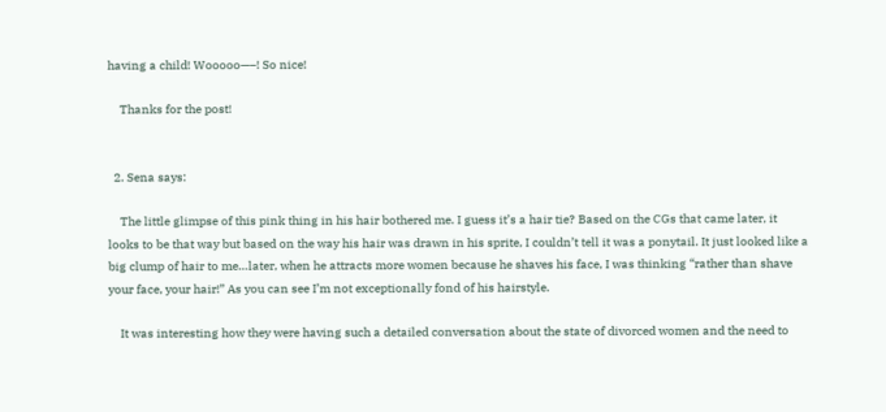having a child! Wooooo—–! So nice!

    Thanks for the post!


  2. Sena says:

    The little glimpse of this pink thing in his hair bothered me. I guess it’s a hair tie? Based on the CGs that came later, it looks to be that way but based on the way his hair was drawn in his sprite, I couldn’t tell it was a ponytail. It just looked like a big clump of hair to me…later, when he attracts more women because he shaves his face, I was thinking “rather than shave your face, your hair!” As you can see I’m not exceptionally fond of his hairstyle.

    It was interesting how they were having such a detailed conversation about the state of divorced women and the need to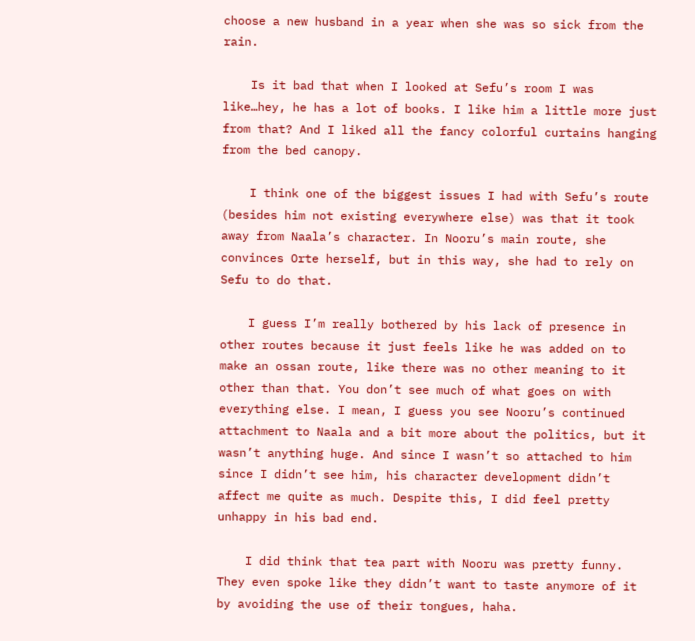choose a new husband in a year when she was so sick from the rain.

    Is it bad that when I looked at Sefu’s room I was like…hey, he has a lot of books. I like him a little more just from that? And I liked all the fancy colorful curtains hanging from the bed canopy.

    I think one of the biggest issues I had with Sefu’s route (besides him not existing everywhere else) was that it took away from Naala’s character. In Nooru’s main route, she convinces Orte herself, but in this way, she had to rely on Sefu to do that.

    I guess I’m really bothered by his lack of presence in other routes because it just feels like he was added on to make an ossan route, like there was no other meaning to it other than that. You don’t see much of what goes on with everything else. I mean, I guess you see Nooru’s continued attachment to Naala and a bit more about the politics, but it wasn’t anything huge. And since I wasn’t so attached to him since I didn’t see him, his character development didn’t affect me quite as much. Despite this, I did feel pretty unhappy in his bad end.

    I did think that tea part with Nooru was pretty funny. They even spoke like they didn’t want to taste anymore of it by avoiding the use of their tongues, haha.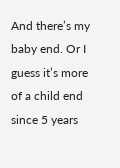And there’s my baby end. Or I guess it’s more of a child end since 5 years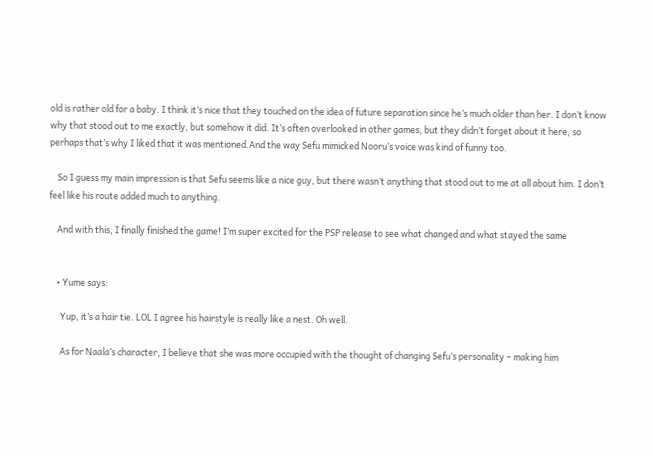old is rather old for a baby. I think it’s nice that they touched on the idea of future separation since he’s much older than her. I don’t know why that stood out to me exactly, but somehow it did. It’s often overlooked in other games, but they didn’t forget about it here, so perhaps that’s why I liked that it was mentioned.And the way Sefu mimicked Nooru’s voice was kind of funny too.

    So I guess my main impression is that Sefu seems like a nice guy, but there wasn’t anything that stood out to me at all about him. I don’t feel like his route added much to anything.

    And with this, I finally finished the game! I’m super excited for the PSP release to see what changed and what stayed the same


    • Yume says:

      Yup, it’s a hair tie. LOL I agree his hairstyle is really like a nest. Oh well.

      As for Naala’s character, I believe that she was more occupied with the thought of changing Sefu’s personality – making him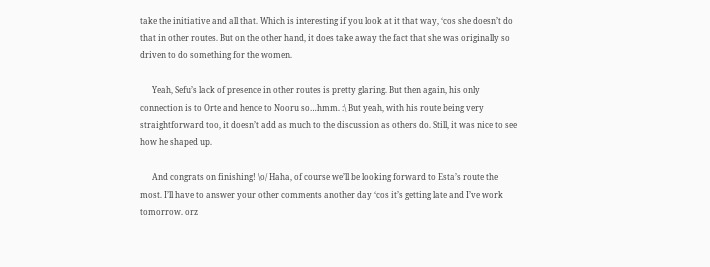take the initiative and all that. Which is interesting if you look at it that way, ‘cos she doesn’t do that in other routes. But on the other hand, it does take away the fact that she was originally so driven to do something for the women.

      Yeah, Sefu’s lack of presence in other routes is pretty glaring. But then again, his only connection is to Orte and hence to Nooru so…hmm. :\ But yeah, with his route being very straightforward too, it doesn’t add as much to the discussion as others do. Still, it was nice to see how he shaped up.

      And congrats on finishing! \o/ Haha, of course we’ll be looking forward to Esta’s route the most. I’ll have to answer your other comments another day ‘cos it’s getting late and I’ve work tomorrow. orz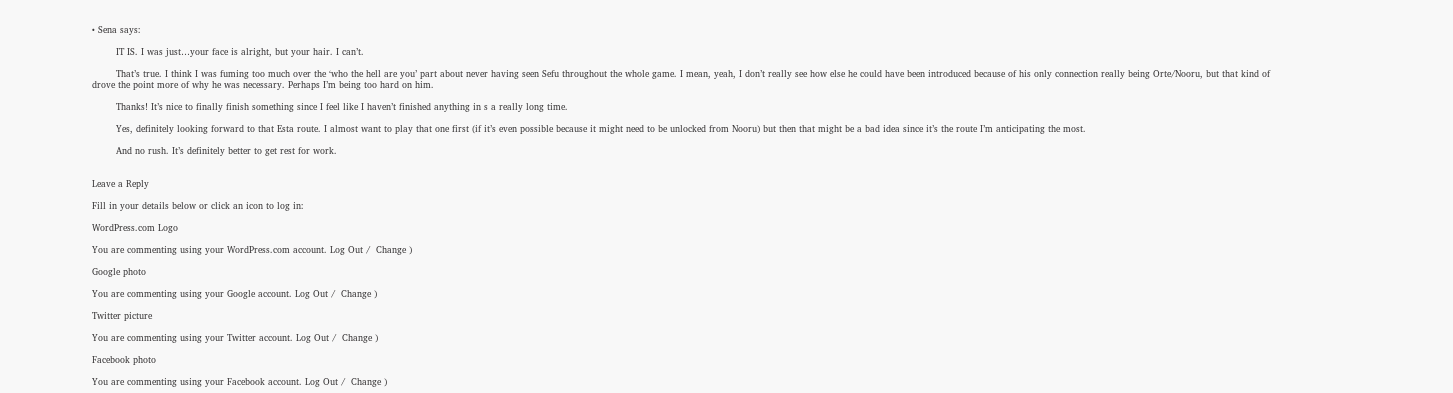• Sena says:

        IT IS. I was just…your face is alright, but your hair. I can’t.

        That’s true. I think I was fuming too much over the ‘who the hell are you’ part about never having seen Sefu throughout the whole game. I mean, yeah, I don’t really see how else he could have been introduced because of his only connection really being Orte/Nooru, but that kind of drove the point more of why he was necessary. Perhaps I’m being too hard on him.

        Thanks! It’s nice to finally finish something since I feel like I haven’t finished anything in s a really long time.

        Yes, definitely looking forward to that Esta route. I almost want to play that one first (if it’s even possible because it might need to be unlocked from Nooru) but then that might be a bad idea since it’s the route I’m anticipating the most.

        And no rush. It’s definitely better to get rest for work.


Leave a Reply

Fill in your details below or click an icon to log in:

WordPress.com Logo

You are commenting using your WordPress.com account. Log Out /  Change )

Google photo

You are commenting using your Google account. Log Out /  Change )

Twitter picture

You are commenting using your Twitter account. Log Out /  Change )

Facebook photo

You are commenting using your Facebook account. Log Out /  Change )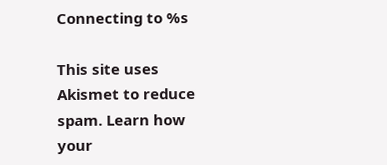Connecting to %s

This site uses Akismet to reduce spam. Learn how your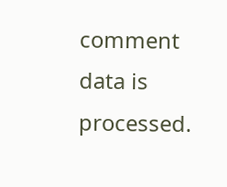comment data is processed.